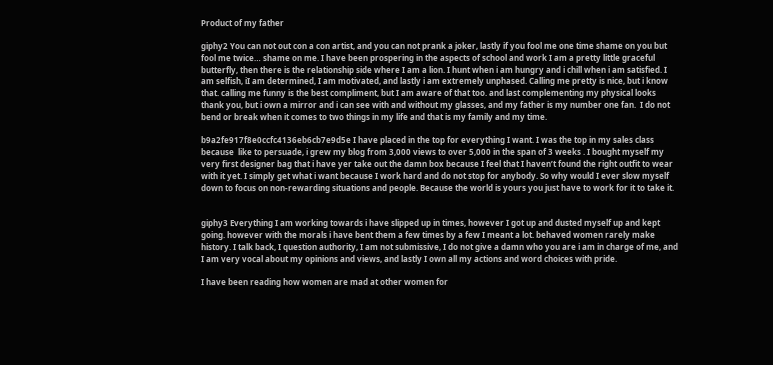Product of my father

giphy2 You can not out con a con artist, and you can not prank a joker, lastly if you fool me one time shame on you but fool me twice… shame on me. I have been prospering in the aspects of school and work I am a pretty little graceful butterfly, then there is the relationship side where I am a lion. I hunt when i am hungry and i chill when i am satisfied. I am selfish, iI am determined, I am motivated, and lastly i am extremely unphased. Calling me pretty is nice, but i know that. calling me funny is the best compliment, but I am aware of that too. and last complementing my physical looks thank you, but i own a mirror and i can see with and without my glasses, and my father is my number one fan.  I do not bend or break when it comes to two things in my life and that is my family and my time.

b9a2fe917f8e0ccfc4136eb6cb7e9d5e I have placed in the top for everything I want. I was the top in my sales class because  like to persuade, i grew my blog from 3,000 views to over 5,000 in the span of 3 weeks . I bought myself my very first designer bag that i have yer take out the damn box because I feel that I haven’t found the right outfit to wear with it yet. I simply get what i want because I work hard and do not stop for anybody. So why would I ever slow myself down to focus on non-rewarding situations and people. Because the world is yours you just have to work for it to take it.


giphy3 Everything I am working towards i have slipped up in times, however I got up and dusted myself up and kept going. however with the morals i have bent them a few times by a few I meant a lot. behaved women rarely make history. I talk back, I question authority, I am not submissive, I do not give a damn who you are i am in charge of me, and I am very vocal about my opinions and views, and lastly I own all my actions and word choices with pride.

I have been reading how women are mad at other women for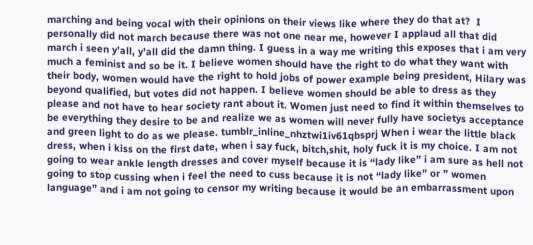marching and being vocal with their opinions on their views like where they do that at?  I personally did not march because there was not one near me, however I applaud all that did march i seen y’all, y’all did the damn thing. I guess in a way me writing this exposes that i am very much a feminist and so be it. I believe women should have the right to do what they want with their body, women would have the right to hold jobs of power example being president, Hilary was beyond qualified, but votes did not happen. I believe women should be able to dress as they please and not have to hear society rant about it. Women just need to find it within themselves to be everything they desire to be and realize we as women will never fully have societys acceptance and green light to do as we please. tumblr_inline_nhztwi1iv61qbsprj When i wear the little black dress, when i kiss on the first date, when i say fuck, bitch,shit, holy fuck it is my choice. I am not going to wear ankle length dresses and cover myself because it is “lady like” i am sure as hell not going to stop cussing when i feel the need to cuss because it is not “lady like” or ” women language” and i am not going to censor my writing because it would be an embarrassment upon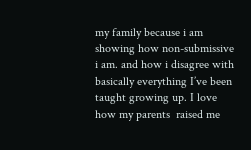my family because i am showing how non-submissive i am. and how i disagree with basically everything I’ve been taught growing up. I love how my parents  raised me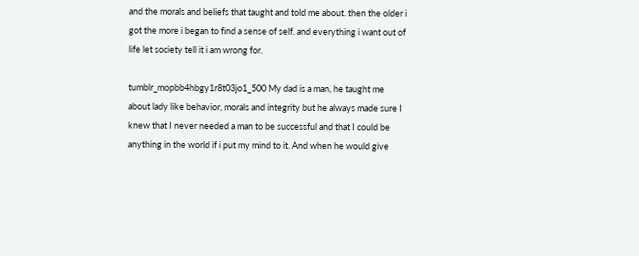and the morals and beliefs that taught and told me about. then the older i got the more i began to find a sense of self. and everything i want out of life let society tell it i am wrong for.

tumblr_mopbb4hbgy1r8t03jo1_500 My dad is a man, he taught me about lady like behavior, morals and integrity but he always made sure I knew that I never needed a man to be successful and that I could be anything in the world if i put my mind to it. And when he would give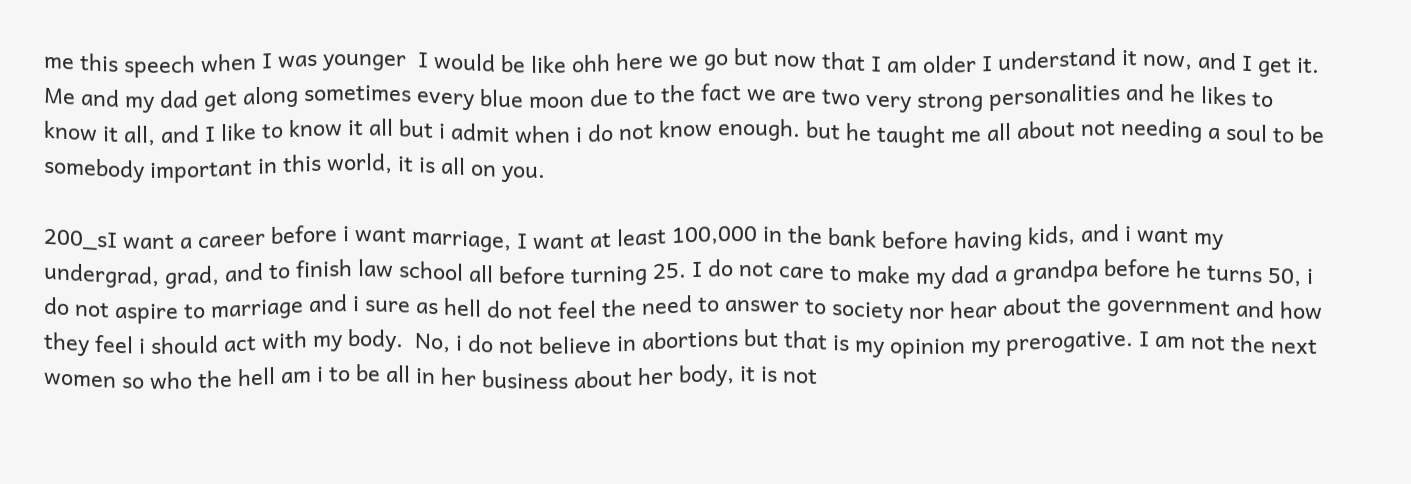me this speech when I was younger  I would be like ohh here we go but now that I am older I understand it now, and I get it.  Me and my dad get along sometimes every blue moon due to the fact we are two very strong personalities and he likes to know it all, and I like to know it all but i admit when i do not know enough. but he taught me all about not needing a soul to be somebody important in this world, it is all on you.

200_sI want a career before i want marriage, I want at least 100,000 in the bank before having kids, and i want my undergrad, grad, and to finish law school all before turning 25. I do not care to make my dad a grandpa before he turns 50, i do not aspire to marriage and i sure as hell do not feel the need to answer to society nor hear about the government and how they feel i should act with my body.  No, i do not believe in abortions but that is my opinion my prerogative. I am not the next women so who the hell am i to be all in her business about her body, it is not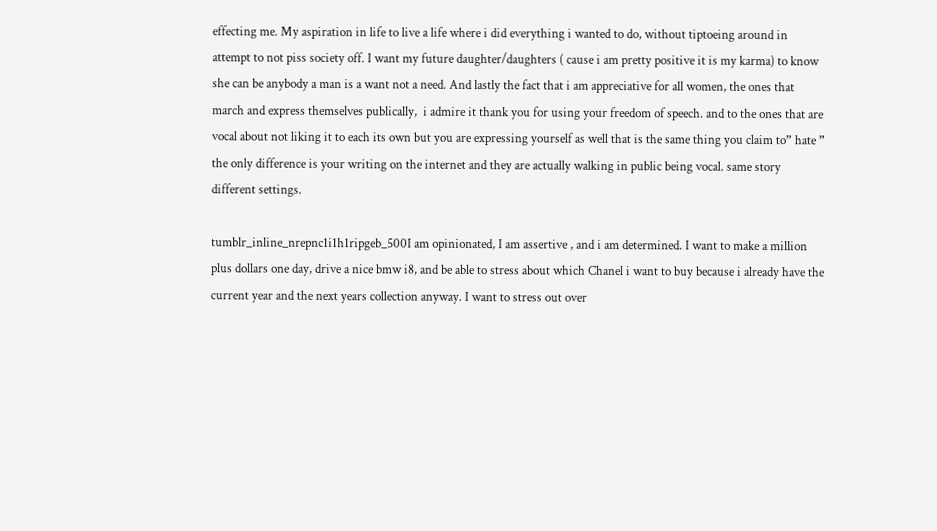effecting me. My aspiration in life to live a life where i did everything i wanted to do, without tiptoeing around in attempt to not piss society off. I want my future daughter/daughters ( cause i am pretty positive it is my karma) to know she can be anybody a man is a want not a need. And lastly the fact that i am appreciative for all women, the ones that march and express themselves publically,  i admire it thank you for using your freedom of speech. and to the ones that are vocal about not liking it to each its own but you are expressing yourself as well that is the same thing you claim to” hate ” the only difference is your writing on the internet and they are actually walking in public being vocal. same story different settings.

tumblr_inline_nrepnc1i1h1ripgeb_500I am opinionated, I am assertive , and i am determined. I want to make a million plus dollars one day, drive a nice bmw i8, and be able to stress about which Chanel i want to buy because i already have the current year and the next years collection anyway. I want to stress out over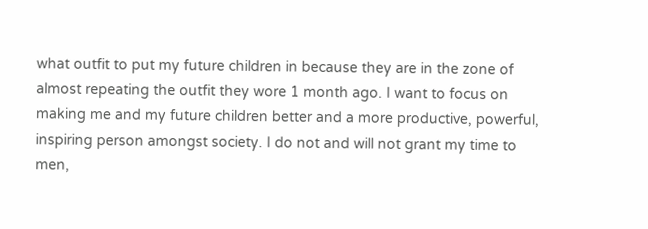what outfit to put my future children in because they are in the zone of almost repeating the outfit they wore 1 month ago. I want to focus on making me and my future children better and a more productive, powerful, inspiring person amongst society. I do not and will not grant my time to men,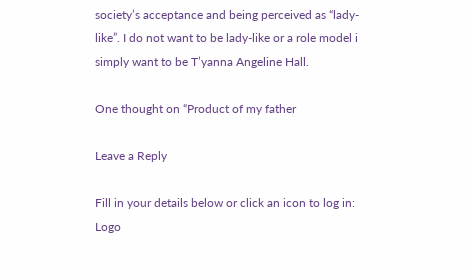society’s acceptance and being perceived as “lady-like”. I do not want to be lady-like or a role model i simply want to be T’yanna Angeline Hall.

One thought on “Product of my father

Leave a Reply

Fill in your details below or click an icon to log in: Logo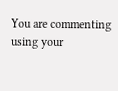You are commenting using your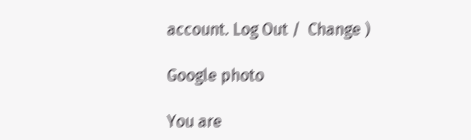account. Log Out /  Change )

Google photo

You are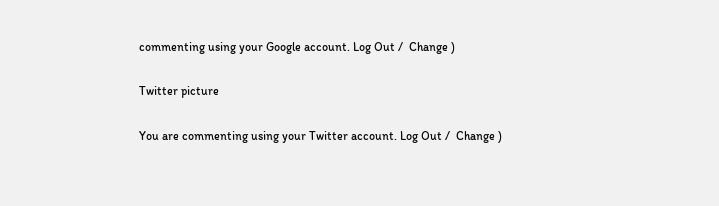commenting using your Google account. Log Out /  Change )

Twitter picture

You are commenting using your Twitter account. Log Out /  Change )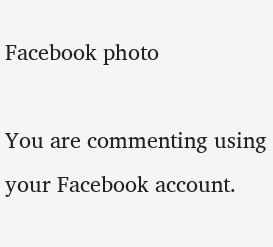Facebook photo

You are commenting using your Facebook account.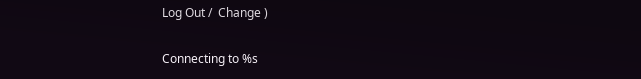Log Out /  Change )

Connecting to %s